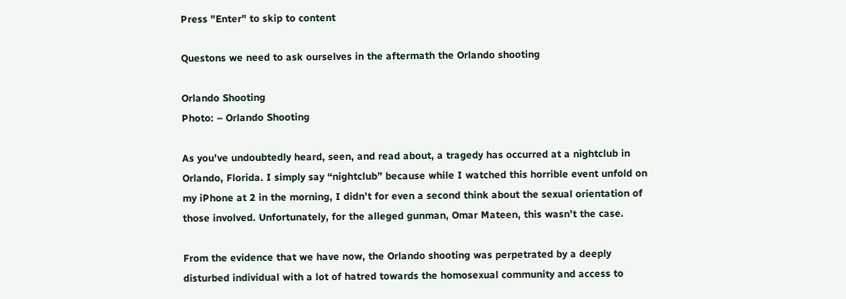Press "Enter" to skip to content

Questons we need to ask ourselves in the aftermath the Orlando shooting

Orlando Shooting
Photo: – Orlando Shooting

As you’ve undoubtedly heard, seen, and read about, a tragedy has occurred at a nightclub in Orlando, Florida. I simply say “nightclub” because while I watched this horrible event unfold on my iPhone at 2 in the morning, I didn’t for even a second think about the sexual orientation of those involved. Unfortunately, for the alleged gunman, Omar Mateen, this wasn’t the case.

From the evidence that we have now, the Orlando shooting was perpetrated by a deeply disturbed individual with a lot of hatred towards the homosexual community and access to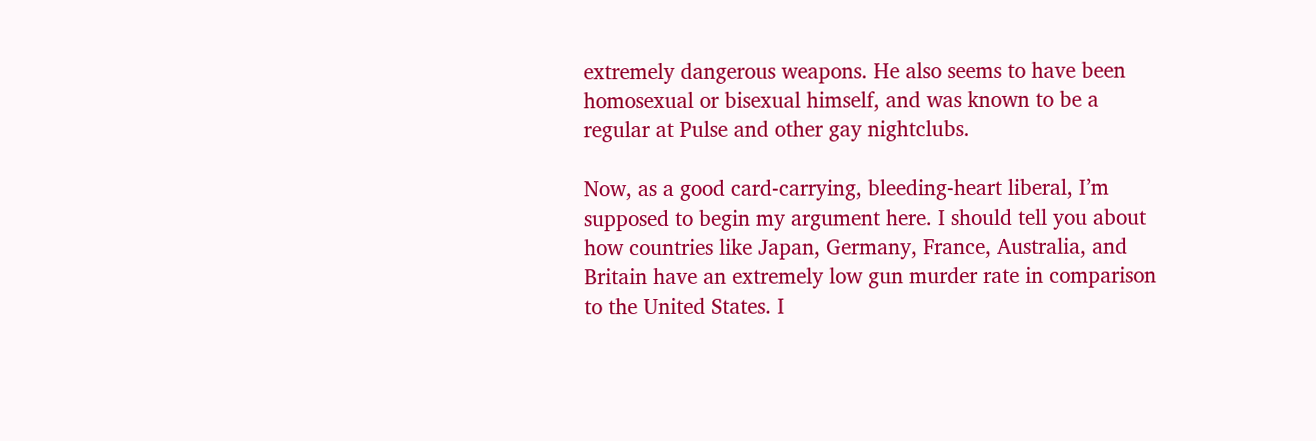extremely dangerous weapons. He also seems to have been homosexual or bisexual himself, and was known to be a regular at Pulse and other gay nightclubs.

Now, as a good card-carrying, bleeding-heart liberal, I’m supposed to begin my argument here. I should tell you about how countries like Japan, Germany, France, Australia, and Britain have an extremely low gun murder rate in comparison to the United States. I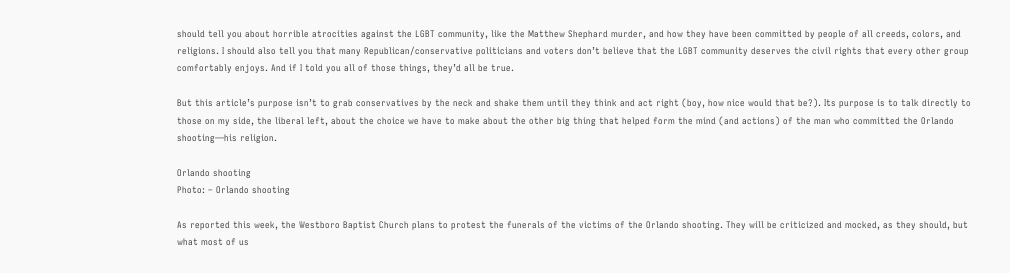should tell you about horrible atrocities against the LGBT community, like the Matthew Shephard murder, and how they have been committed by people of all creeds, colors, and religions. I should also tell you that many Republican/conservative politicians and voters don’t believe that the LGBT community deserves the civil rights that every other group comfortably enjoys. And if I told you all of those things, they’d all be true.

But this article’s purpose isn’t to grab conservatives by the neck and shake them until they think and act right (boy, how nice would that be?). Its purpose is to talk directly to those on my side, the liberal left, about the choice we have to make about the other big thing that helped form the mind (and actions) of the man who committed the Orlando shooting—his religion.

Orlando shooting
Photo: – Orlando shooting

As reported this week, the Westboro Baptist Church plans to protest the funerals of the victims of the Orlando shooting. They will be criticized and mocked, as they should, but what most of us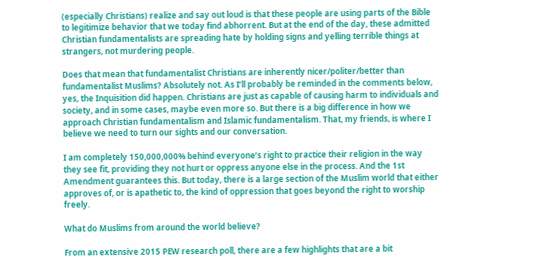(especially Christians) realize and say out loud is that these people are using parts of the Bible to legitimize behavior that we today find abhorrent. But at the end of the day, these admitted Christian fundamentalists are spreading hate by holding signs and yelling terrible things at strangers, not murdering people.

Does that mean that fundamentalist Christians are inherently nicer/politer/better than fundamentalist Muslims? Absolutely not. As I’ll probably be reminded in the comments below, yes, the Inquisition did happen. Christians are just as capable of causing harm to individuals and society, and in some cases, maybe even more so. But there is a big difference in how we approach Christian fundamentalism and Islamic fundamentalism. That, my friends, is where I believe we need to turn our sights and our conversation.

I am completely 150,000,000% behind everyone’s right to practice their religion in the way they see fit, providing they not hurt or oppress anyone else in the process. And the 1st Amendment guarantees this. But today, there is a large section of the Muslim world that either approves of, or is apathetic to, the kind of oppression that goes beyond the right to worship freely.

What do Muslims from around the world believe?

From an extensive 2015 PEW research poll, there are a few highlights that are a bit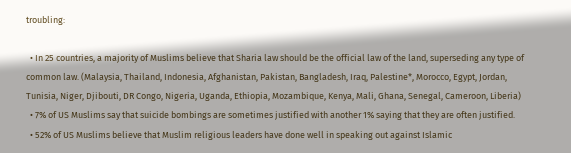troubling:

  • In 25 countries, a majority of Muslims believe that Sharia law should be the official law of the land, superseding any type of common law. (Malaysia, Thailand, Indonesia, Afghanistan, Pakistan, Bangladesh, Iraq, Palestine*, Morocco, Egypt, Jordan, Tunisia, Niger, Djibouti, DR Congo, Nigeria, Uganda, Ethiopia, Mozambique, Kenya, Mali, Ghana, Senegal, Cameroon, Liberia)
  • 7% of US Muslims say that suicide bombings are sometimes justified with another 1% saying that they are often justified.
  • 52% of US Muslims believe that Muslim religious leaders have done well in speaking out against Islamic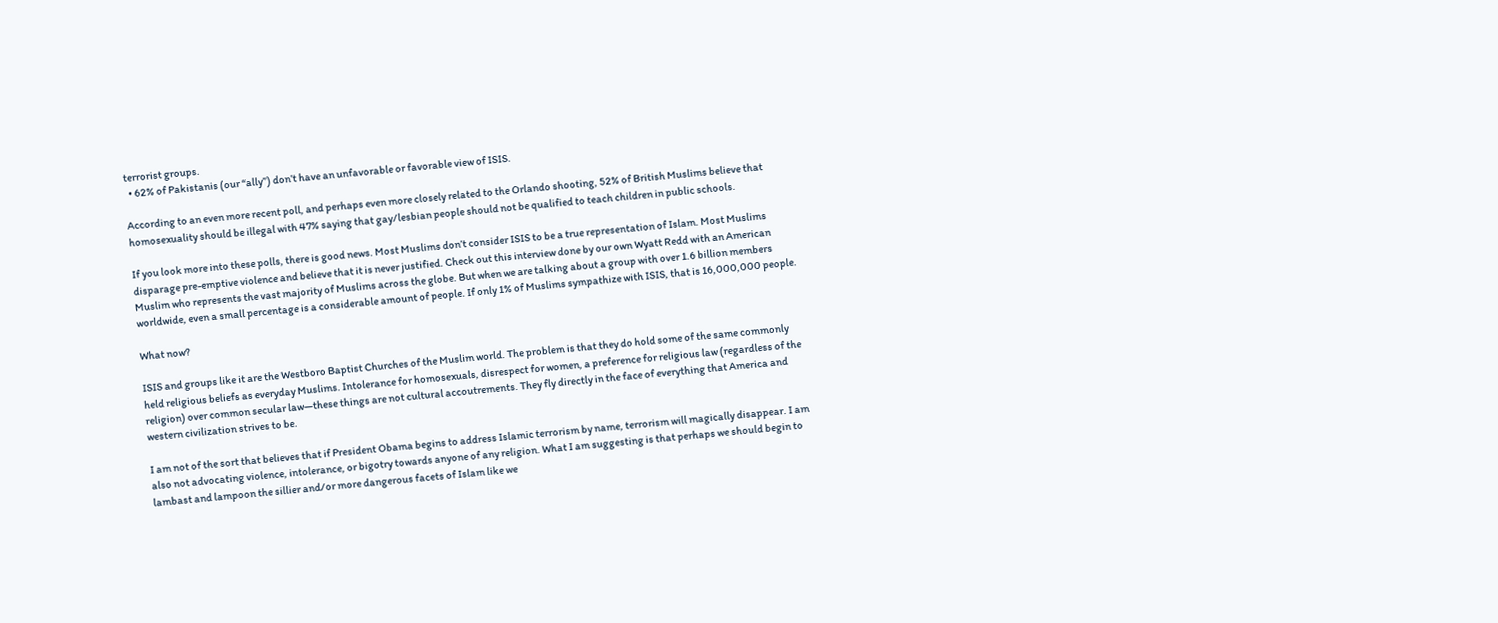terrorist groups.
  • 62% of Pakistanis (our “ally”) don’t have an unfavorable or favorable view of ISIS.

According to an even more recent poll, and perhaps even more closely related to the Orlando shooting, 52% of British Muslims believe that homosexuality should be illegal with 47% saying that gay/lesbian people should not be qualified to teach children in public schools.

If you look more into these polls, there is good news. Most Muslims don’t consider ISIS to be a true representation of Islam. Most Muslims disparage pre-emptive violence and believe that it is never justified. Check out this interview done by our own Wyatt Redd with an American Muslim who represents the vast majority of Muslims across the globe. But when we are talking about a group with over 1.6 billion members worldwide, even a small percentage is a considerable amount of people. If only 1% of Muslims sympathize with ISIS, that is 16,000,000 people.

What now?

ISIS and groups like it are the Westboro Baptist Churches of the Muslim world. The problem is that they do hold some of the same commonly held religious beliefs as everyday Muslims. Intolerance for homosexuals, disrespect for women, a preference for religious law (regardless of the religion) over common secular law—these things are not cultural accoutrements. They fly directly in the face of everything that America and western civilization strives to be.

I am not of the sort that believes that if President Obama begins to address Islamic terrorism by name, terrorism will magically disappear. I am also not advocating violence, intolerance, or bigotry towards anyone of any religion. What I am suggesting is that perhaps we should begin to lambast and lampoon the sillier and/or more dangerous facets of Islam like we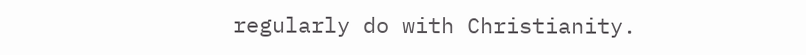regularly do with Christianity.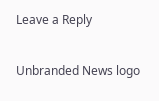Leave a Reply

Unbranded News logo